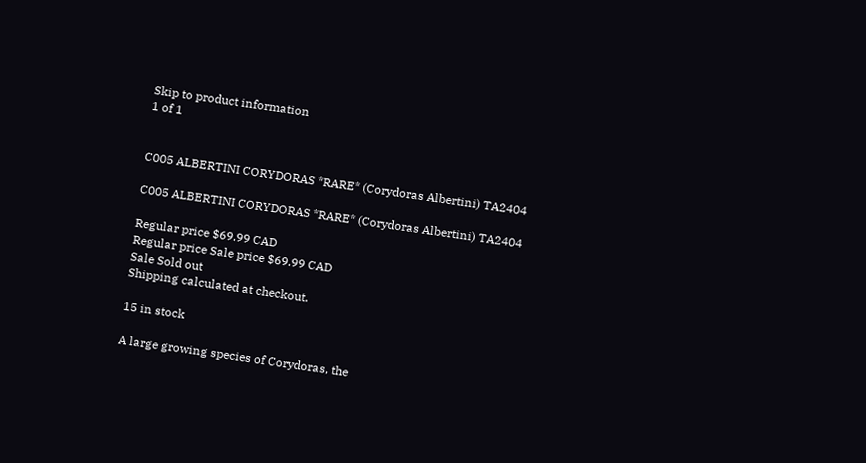Skip to product information
1 of 1


C005 ALBERTINI CORYDORAS *RARE* (Corydoras Albertini) TA2404

C005 ALBERTINI CORYDORAS *RARE* (Corydoras Albertini) TA2404

Regular price $69.99 CAD
Regular price Sale price $69.99 CAD
Sale Sold out
Shipping calculated at checkout.

15 in stock

A large growing species of Corydoras, the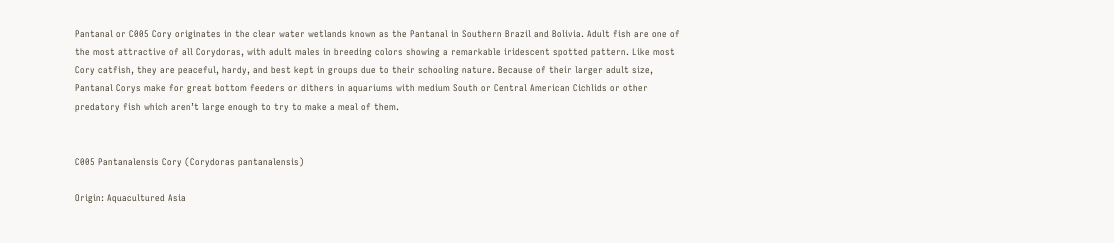Pantanal or C005 Cory originates in the clear water wetlands known as the Pantanal in Southern Brazil and Bolivia. Adult fish are one of the most attractive of all Corydoras, with adult males in breeding colors showing a remarkable iridescent spotted pattern. Like most Cory catfish, they are peaceful, hardy, and best kept in groups due to their schooling nature. Because of their larger adult size, Pantanal Corys make for great bottom feeders or dithers in aquariums with medium South or Central American Cichlids or other predatory fish which aren’t large enough to try to make a meal of them.


C005 Pantanalensis Cory (Corydoras pantanalensis)

Origin: Aquacultured Asia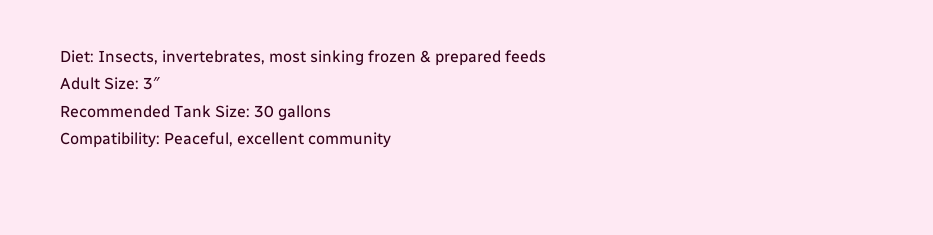Diet: Insects, invertebrates, most sinking frozen & prepared feeds
Adult Size: 3″
Recommended Tank Size: 30 gallons
Compatibility: Peaceful, excellent community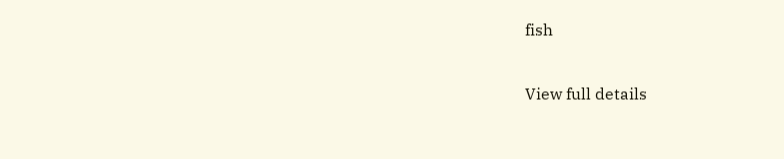fish

View full details